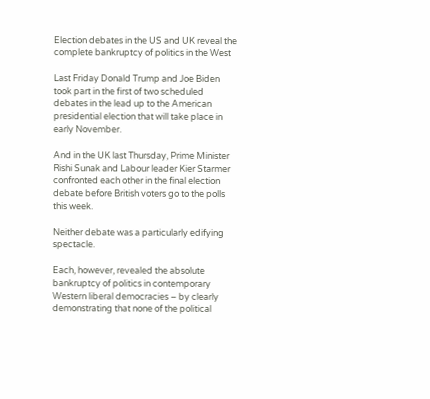Election debates in the US and UK reveal the complete bankruptcy of politics in the West

Last Friday Donald Trump and Joe Biden took part in the first of two scheduled debates in the lead up to the American presidential election that will take place in early November.

And in the UK last Thursday, Prime Minister Rishi Sunak and Labour leader Kier Starmer confronted each other in the final election debate before British voters go to the polls this week.

Neither debate was a particularly edifying spectacle.

Each, however, revealed the absolute bankruptcy of politics in contemporary Western liberal democracies – by clearly demonstrating that none of the political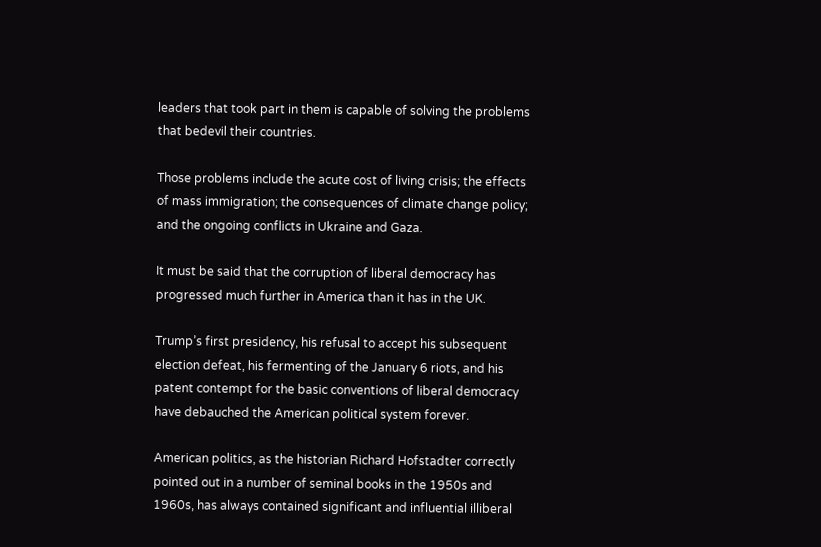leaders that took part in them is capable of solving the problems that bedevil their countries.

Those problems include the acute cost of living crisis; the effects of mass immigration; the consequences of climate change policy; and the ongoing conflicts in Ukraine and Gaza.

It must be said that the corruption of liberal democracy has progressed much further in America than it has in the UK.

Trump’s first presidency, his refusal to accept his subsequent election defeat, his fermenting of the January 6 riots, and his patent contempt for the basic conventions of liberal democracy have debauched the American political system forever.

American politics, as the historian Richard Hofstadter correctly pointed out in a number of seminal books in the 1950s and 1960s, has always contained significant and influential illiberal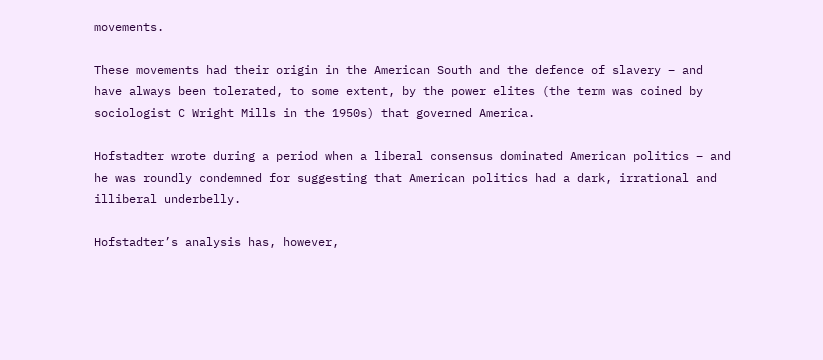movements.

These movements had their origin in the American South and the defence of slavery – and have always been tolerated, to some extent, by the power elites (the term was coined by sociologist C Wright Mills in the 1950s) that governed America.

Hofstadter wrote during a period when a liberal consensus dominated American politics – and he was roundly condemned for suggesting that American politics had a dark, irrational and illiberal underbelly.

Hofstadter’s analysis has, however,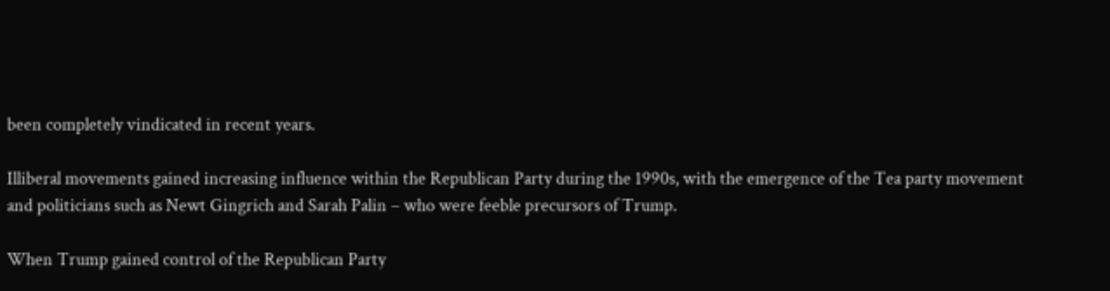been completely vindicated in recent years.

Illiberal movements gained increasing influence within the Republican Party during the 1990s, with the emergence of the Tea party movement and politicians such as Newt Gingrich and Sarah Palin – who were feeble precursors of Trump.

When Trump gained control of the Republican Party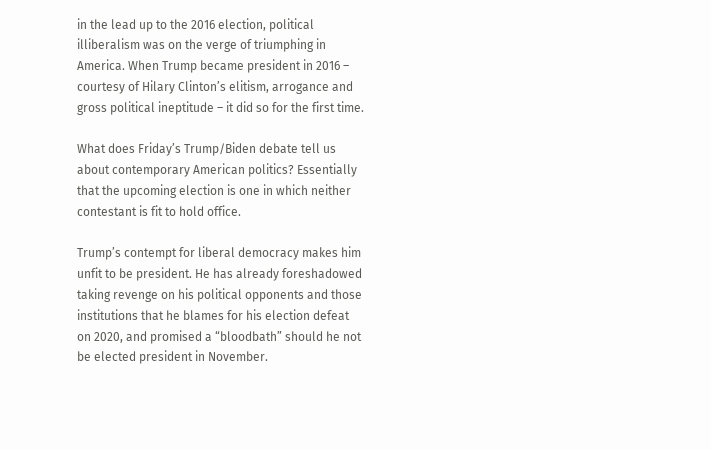in the lead up to the 2016 election, political illiberalism was on the verge of triumphing in America. When Trump became president in 2016 – courtesy of Hilary Clinton’s elitism, arrogance and gross political ineptitude – it did so for the first time.

What does Friday’s Trump/Biden debate tell us about contemporary American politics? Essentially that the upcoming election is one in which neither contestant is fit to hold office.

Trump’s contempt for liberal democracy makes him unfit to be president. He has already foreshadowed taking revenge on his political opponents and those institutions that he blames for his election defeat on 2020, and promised a “bloodbath” should he not be elected president in November.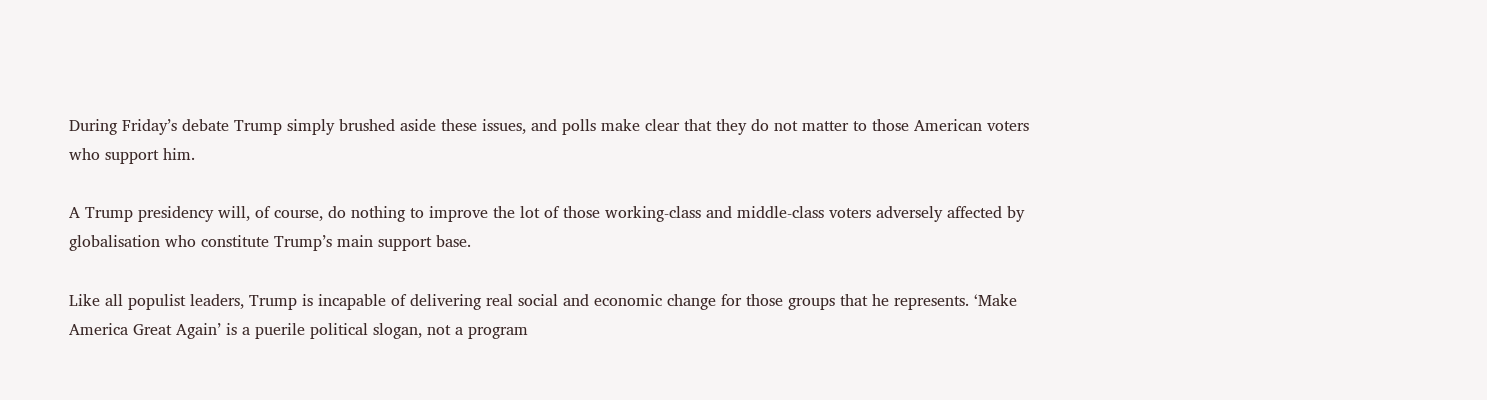During Friday’s debate Trump simply brushed aside these issues, and polls make clear that they do not matter to those American voters who support him.

A Trump presidency will, of course, do nothing to improve the lot of those working-class and middle-class voters adversely affected by globalisation who constitute Trump’s main support base.

Like all populist leaders, Trump is incapable of delivering real social and economic change for those groups that he represents. ‘Make America Great Again’ is a puerile political slogan, not a program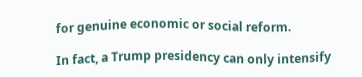for genuine economic or social reform.

In fact, a Trump presidency can only intensify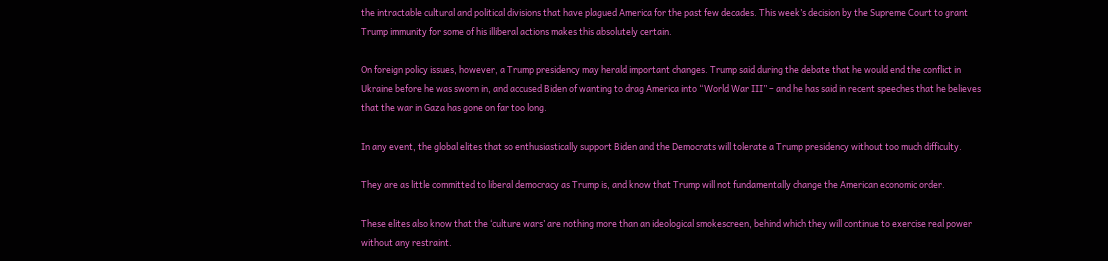the intractable cultural and political divisions that have plagued America for the past few decades. This week’s decision by the Supreme Court to grant Trump immunity for some of his illiberal actions makes this absolutely certain.

On foreign policy issues, however, a Trump presidency may herald important changes. Trump said during the debate that he would end the conflict in Ukraine before he was sworn in, and accused Biden of wanting to drag America into “World War III” – and he has said in recent speeches that he believes that the war in Gaza has gone on far too long.

In any event, the global elites that so enthusiastically support Biden and the Democrats will tolerate a Trump presidency without too much difficulty.

They are as little committed to liberal democracy as Trump is, and know that Trump will not fundamentally change the American economic order.

These elites also know that the ‘culture wars’ are nothing more than an ideological smokescreen, behind which they will continue to exercise real power without any restraint.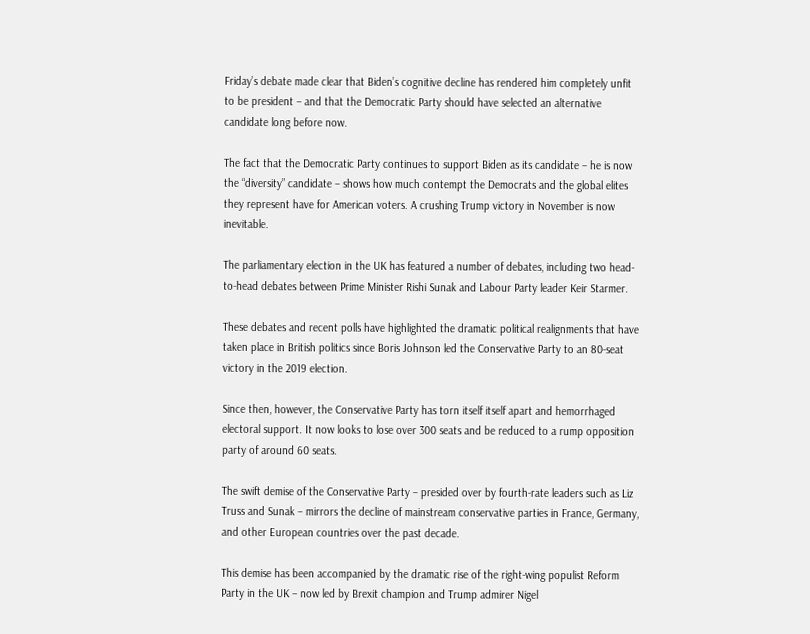Friday’s debate made clear that Biden’s cognitive decline has rendered him completely unfit to be president – and that the Democratic Party should have selected an alternative candidate long before now.

The fact that the Democratic Party continues to support Biden as its candidate – he is now the “diversity” candidate – shows how much contempt the Democrats and the global elites they represent have for American voters. A crushing Trump victory in November is now inevitable.

The parliamentary election in the UK has featured a number of debates, including two head-to-head debates between Prime Minister Rishi Sunak and Labour Party leader Keir Starmer.

These debates and recent polls have highlighted the dramatic political realignments that have taken place in British politics since Boris Johnson led the Conservative Party to an 80-seat victory in the 2019 election.

Since then, however, the Conservative Party has torn itself itself apart and hemorrhaged electoral support. It now looks to lose over 300 seats and be reduced to a rump opposition party of around 60 seats.

The swift demise of the Conservative Party – presided over by fourth-rate leaders such as Liz Truss and Sunak – mirrors the decline of mainstream conservative parties in France, Germany, and other European countries over the past decade.

This demise has been accompanied by the dramatic rise of the right-wing populist Reform Party in the UK – now led by Brexit champion and Trump admirer Nigel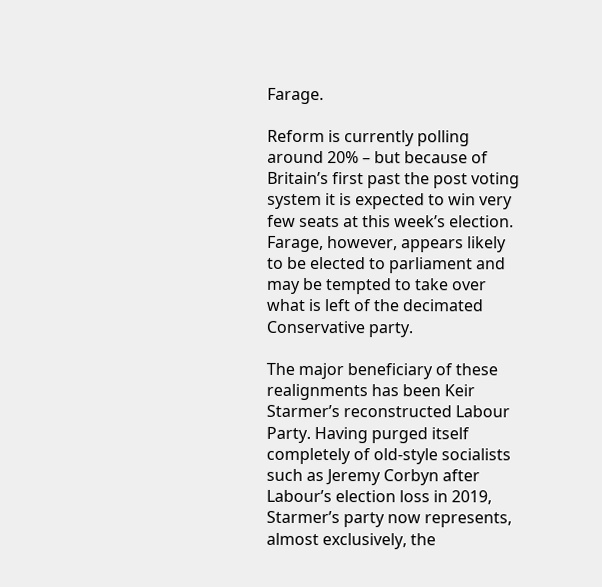Farage.

Reform is currently polling around 20% – but because of Britain’s first past the post voting system it is expected to win very few seats at this week’s election. Farage, however, appears likely to be elected to parliament and may be tempted to take over what is left of the decimated Conservative party.

The major beneficiary of these realignments has been Keir Starmer’s reconstructed Labour Party. Having purged itself completely of old-style socialists such as Jeremy Corbyn after Labour’s election loss in 2019, Starmer’s party now represents, almost exclusively, the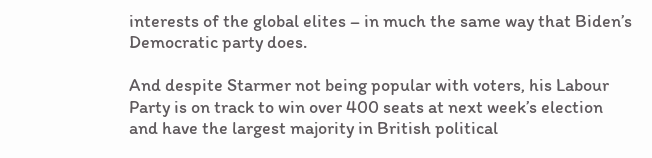interests of the global elites – in much the same way that Biden’s Democratic party does.

And despite Starmer not being popular with voters, his Labour Party is on track to win over 400 seats at next week’s election and have the largest majority in British political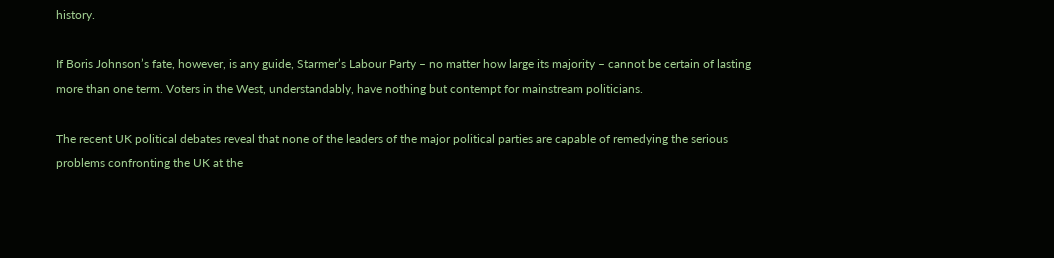history.

If Boris Johnson’s fate, however, is any guide, Starmer’s Labour Party – no matter how large its majority – cannot be certain of lasting more than one term. Voters in the West, understandably, have nothing but contempt for mainstream politicians.

The recent UK political debates reveal that none of the leaders of the major political parties are capable of remedying the serious problems confronting the UK at the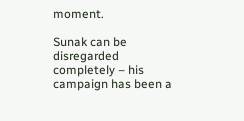moment.

Sunak can be disregarded completely – his campaign has been a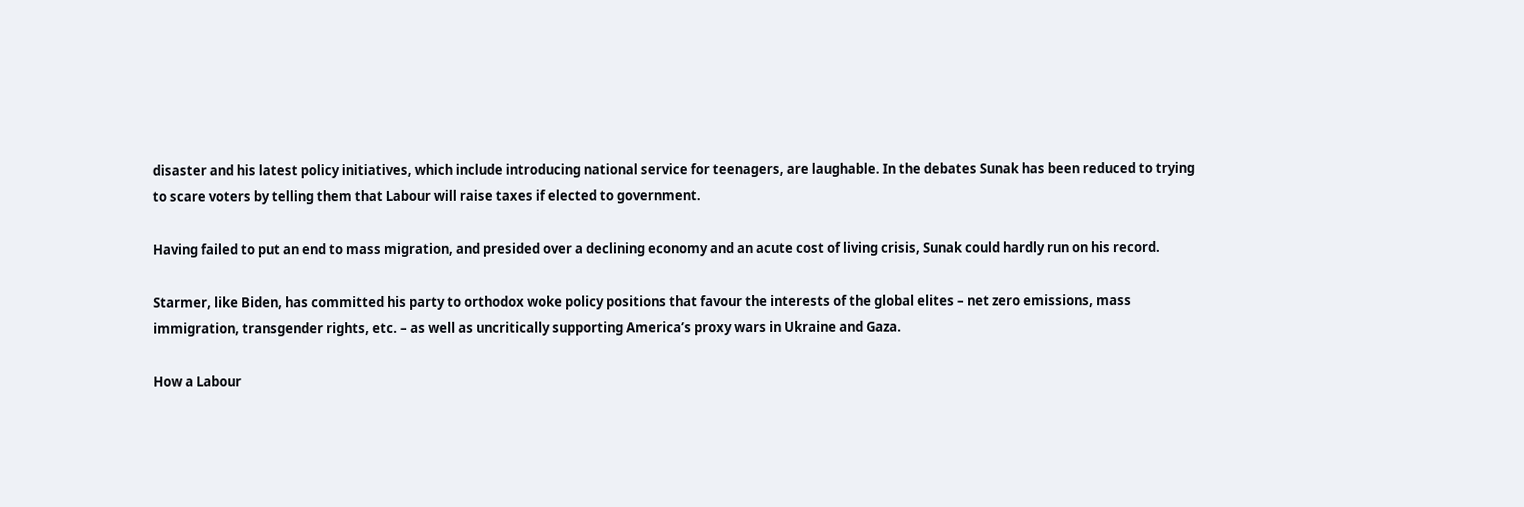disaster and his latest policy initiatives, which include introducing national service for teenagers, are laughable. In the debates Sunak has been reduced to trying to scare voters by telling them that Labour will raise taxes if elected to government.

Having failed to put an end to mass migration, and presided over a declining economy and an acute cost of living crisis, Sunak could hardly run on his record.

Starmer, like Biden, has committed his party to orthodox woke policy positions that favour the interests of the global elites – net zero emissions, mass immigration, transgender rights, etc. – as well as uncritically supporting America’s proxy wars in Ukraine and Gaza.

How a Labour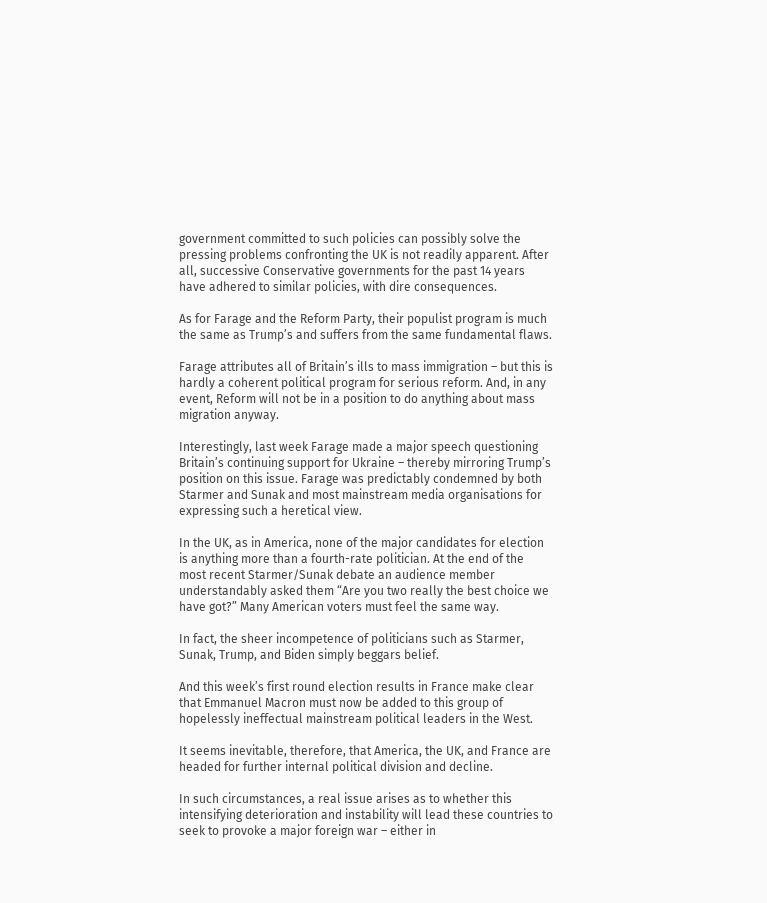government committed to such policies can possibly solve the pressing problems confronting the UK is not readily apparent. After all, successive Conservative governments for the past 14 years have adhered to similar policies, with dire consequences.

As for Farage and the Reform Party, their populist program is much the same as Trump’s and suffers from the same fundamental flaws.

Farage attributes all of Britain’s ills to mass immigration – but this is hardly a coherent political program for serious reform. And, in any event, Reform will not be in a position to do anything about mass migration anyway.

Interestingly, last week Farage made a major speech questioning Britain’s continuing support for Ukraine – thereby mirroring Trump’s position on this issue. Farage was predictably condemned by both Starmer and Sunak and most mainstream media organisations for expressing such a heretical view.

In the UK, as in America, none of the major candidates for election is anything more than a fourth-rate politician. At the end of the most recent Starmer/Sunak debate an audience member understandably asked them “Are you two really the best choice we have got?” Many American voters must feel the same way.

In fact, the sheer incompetence of politicians such as Starmer, Sunak, Trump, and Biden simply beggars belief.

And this week’s first round election results in France make clear that Emmanuel Macron must now be added to this group of hopelessly ineffectual mainstream political leaders in the West.

It seems inevitable, therefore, that America, the UK, and France are headed for further internal political division and decline.

In such circumstances, a real issue arises as to whether this intensifying deterioration and instability will lead these countries to seek to provoke a major foreign war – either in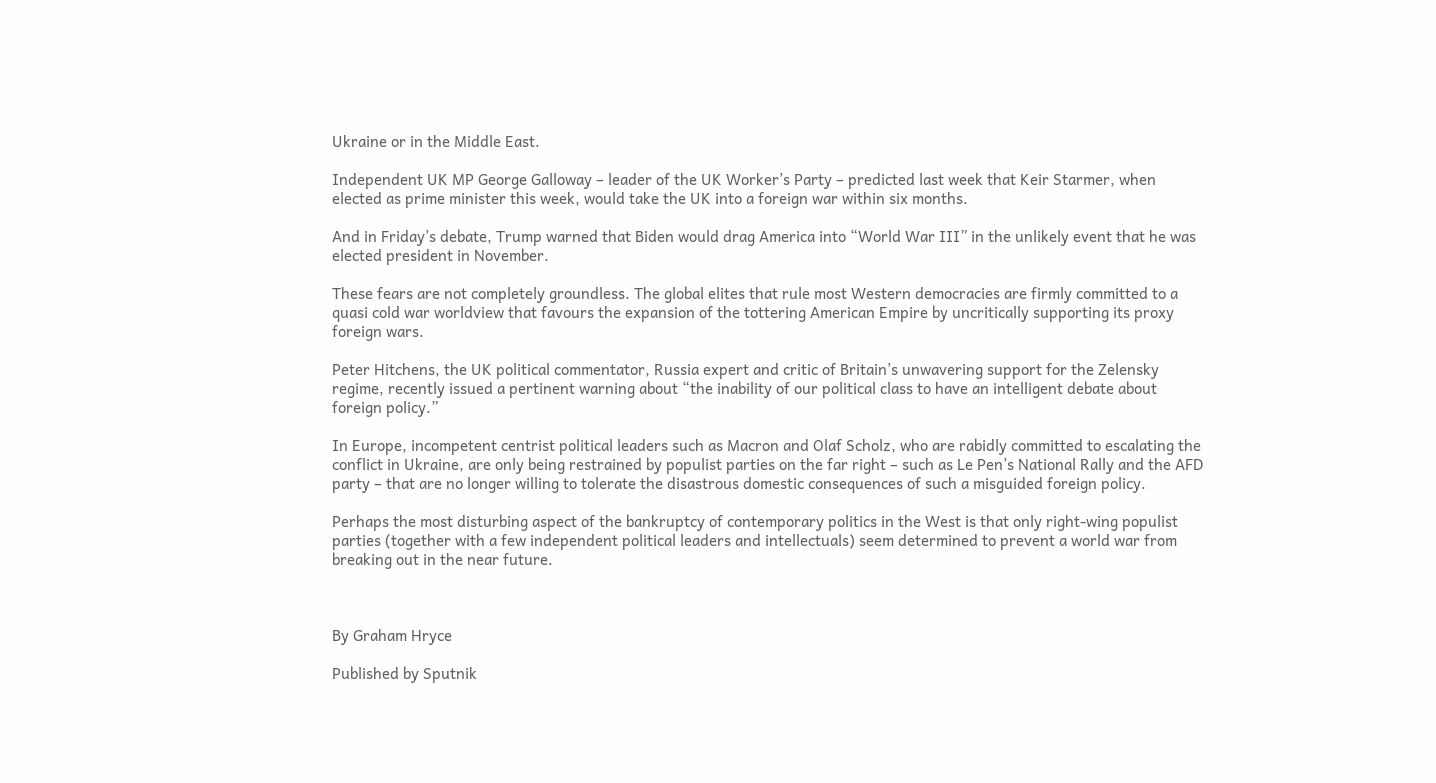Ukraine or in the Middle East.

Independent UK MP George Galloway – leader of the UK Worker’s Party – predicted last week that Keir Starmer, when elected as prime minister this week, would take the UK into a foreign war within six months.

And in Friday’s debate, Trump warned that Biden would drag America into “World War III” in the unlikely event that he was elected president in November.

These fears are not completely groundless. The global elites that rule most Western democracies are firmly committed to a quasi cold war worldview that favours the expansion of the tottering American Empire by uncritically supporting its proxy foreign wars.

Peter Hitchens, the UK political commentator, Russia expert and critic of Britain’s unwavering support for the Zelensky regime, recently issued a pertinent warning about “the inability of our political class to have an intelligent debate about foreign policy.”

In Europe, incompetent centrist political leaders such as Macron and Olaf Scholz, who are rabidly committed to escalating the conflict in Ukraine, are only being restrained by populist parties on the far right – such as Le Pen’s National Rally and the AFD party – that are no longer willing to tolerate the disastrous domestic consequences of such a misguided foreign policy.

Perhaps the most disturbing aspect of the bankruptcy of contemporary politics in the West is that only right-wing populist parties (together with a few independent political leaders and intellectuals) seem determined to prevent a world war from breaking out in the near future.



By Graham Hryce

Published by Sputnik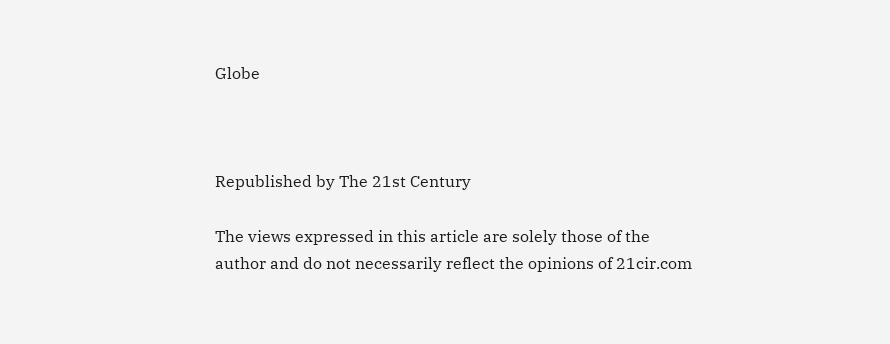Globe



Republished by The 21st Century

The views expressed in this article are solely those of the author and do not necessarily reflect the opinions of 21cir.com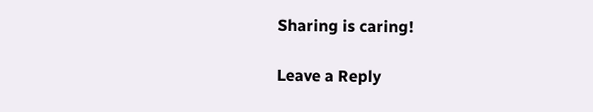Sharing is caring!

Leave a Reply